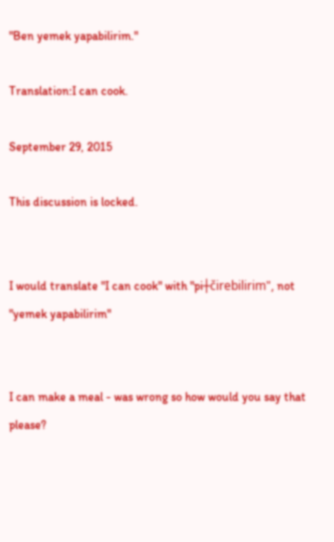"Ben yemek yapabilirim."

Translation:I can cook.

September 29, 2015

This discussion is locked.


I would translate "I can cook" with "pi┼čirebilirim", not "yemek yapabilirim"


I can make a meal - was wrong so how would you say that please?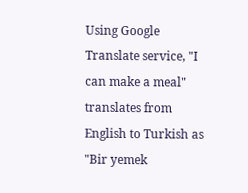Using Google Translate service, "I can make a meal" translates from English to Turkish as "Bir yemek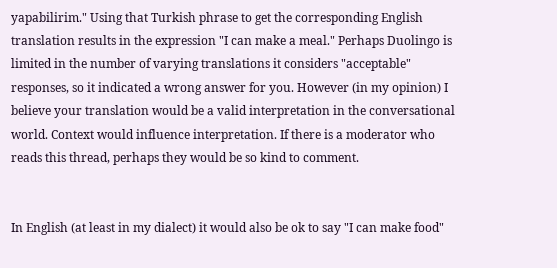yapabilirim." Using that Turkish phrase to get the corresponding English translation results in the expression "I can make a meal." Perhaps Duolingo is limited in the number of varying translations it considers "acceptable" responses, so it indicated a wrong answer for you. However (in my opinion) I believe your translation would be a valid interpretation in the conversational world. Context would influence interpretation. If there is a moderator who reads this thread, perhaps they would be so kind to comment.


In English (at least in my dialect) it would also be ok to say "I can make food"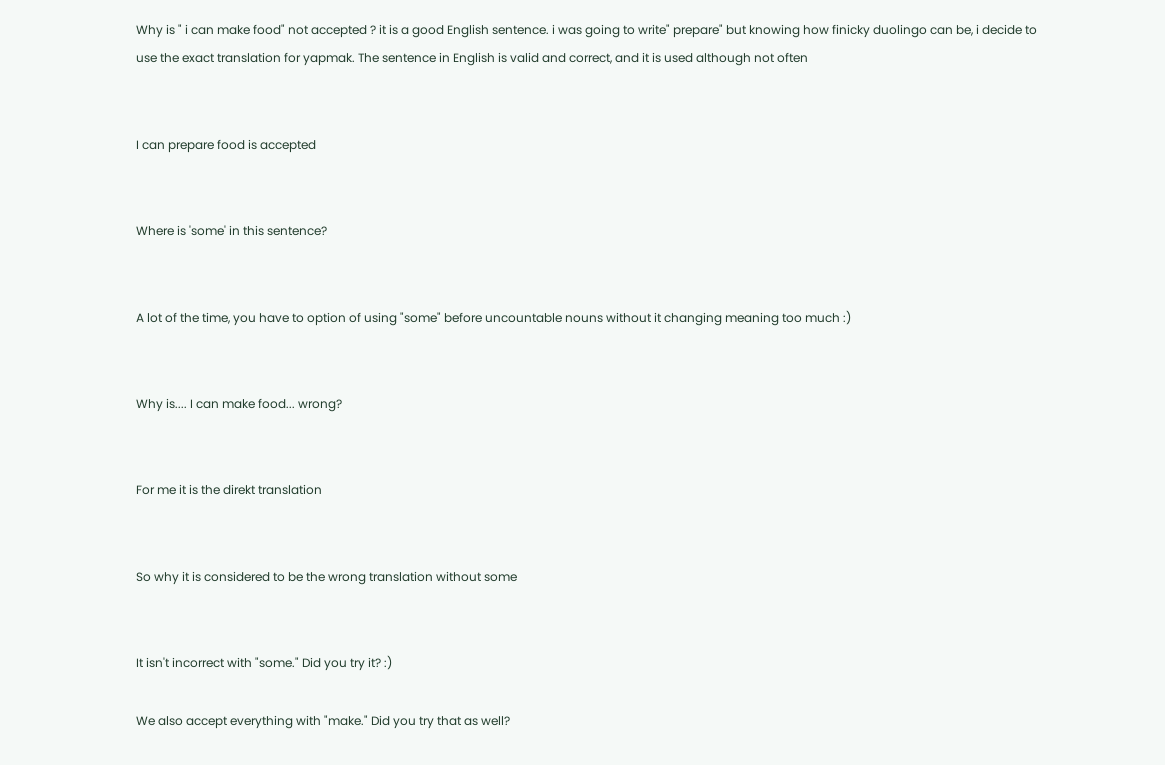Why is " i can make food" not accepted ? it is a good English sentence. i was going to write" prepare" but knowing how finicky duolingo can be, i decide to use the exact translation for yapmak. The sentence in English is valid and correct, and it is used although not often


I can prepare food is accepted


Where is 'some' in this sentence?


A lot of the time, you have to option of using "some" before uncountable nouns without it changing meaning too much :)


Why is.... I can make food... wrong?


For me it is the direkt translation


So why it is considered to be the wrong translation without some


It isn't incorrect with "some." Did you try it? :)

We also accept everything with "make." Did you try that as well?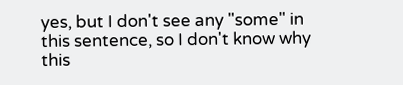yes, but I don't see any "some" in this sentence, so I don't know why this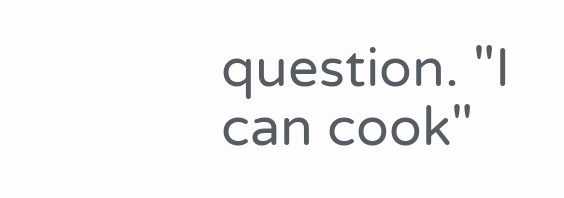question. "I can cook"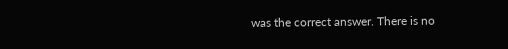was the correct answer. There is no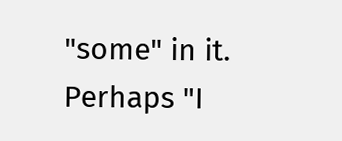"some" in it. Perhaps "I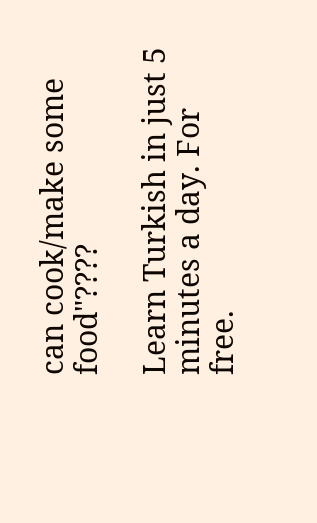can cook/make some food"????

Learn Turkish in just 5 minutes a day. For free.